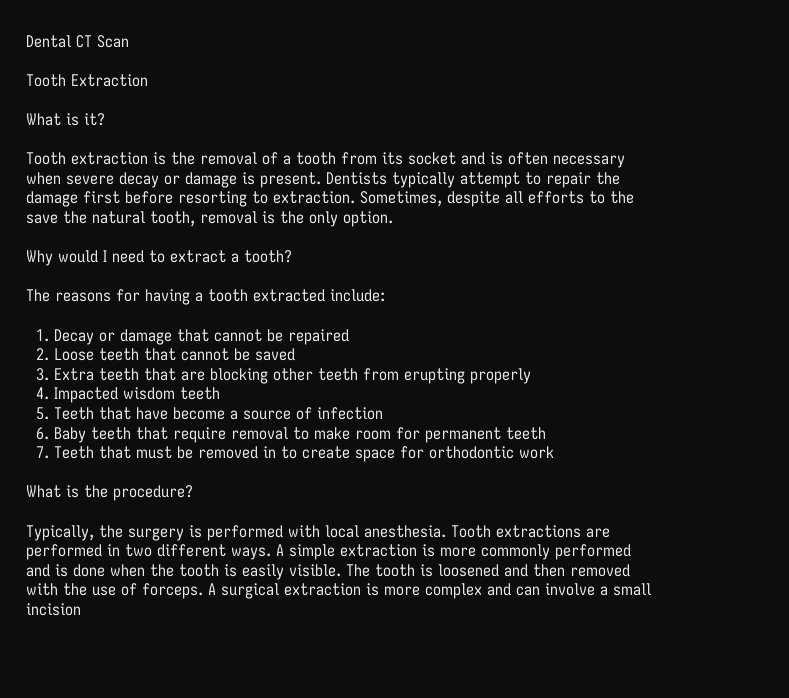Dental CT Scan

Tooth Extraction

What is it?

Tooth extraction is the removal of a tooth from its socket and is often necessary when severe decay or damage is present. Dentists typically attempt to repair the damage first before resorting to extraction. Sometimes, despite all efforts to the save the natural tooth, removal is the only option.

Why would I need to extract a tooth?

The reasons for having a tooth extracted include:

  1. Decay or damage that cannot be repaired
  2. Loose teeth that cannot be saved
  3. Extra teeth that are blocking other teeth from erupting properly
  4. Impacted wisdom teeth
  5. Teeth that have become a source of infection
  6. Baby teeth that require removal to make room for permanent teeth
  7. Teeth that must be removed in to create space for orthodontic work

What is the procedure?

Typically, the surgery is performed with local anesthesia. Tooth extractions are performed in two different ways. A simple extraction is more commonly performed and is done when the tooth is easily visible. The tooth is loosened and then removed with the use of forceps. A surgical extraction is more complex and can involve a small incision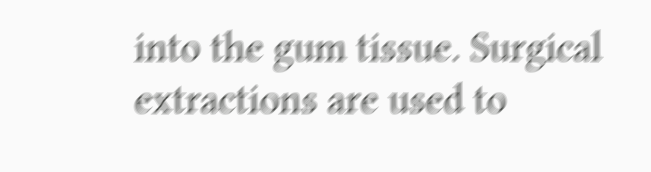into the gum tissue. Surgical extractions are used to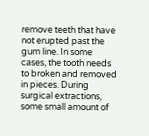remove teeth that have not erupted past the gum line. In some cases, the tooth needs to broken and removed in pieces. During surgical extractions, some small amount of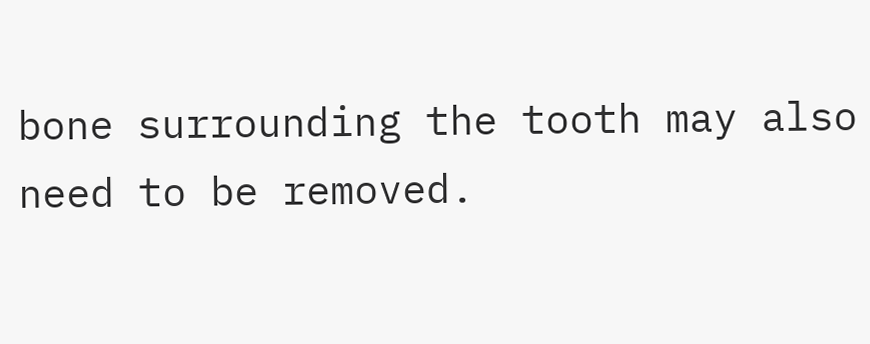bone surrounding the tooth may also need to be removed.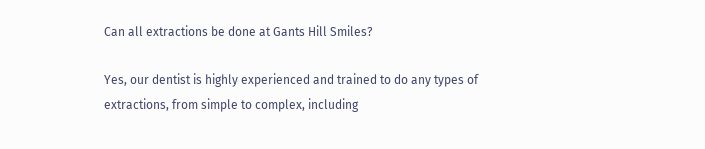Can all extractions be done at Gants Hill Smiles?

Yes, our dentist is highly experienced and trained to do any types of extractions, from simple to complex, including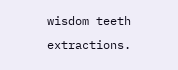wisdom teeth extractions.